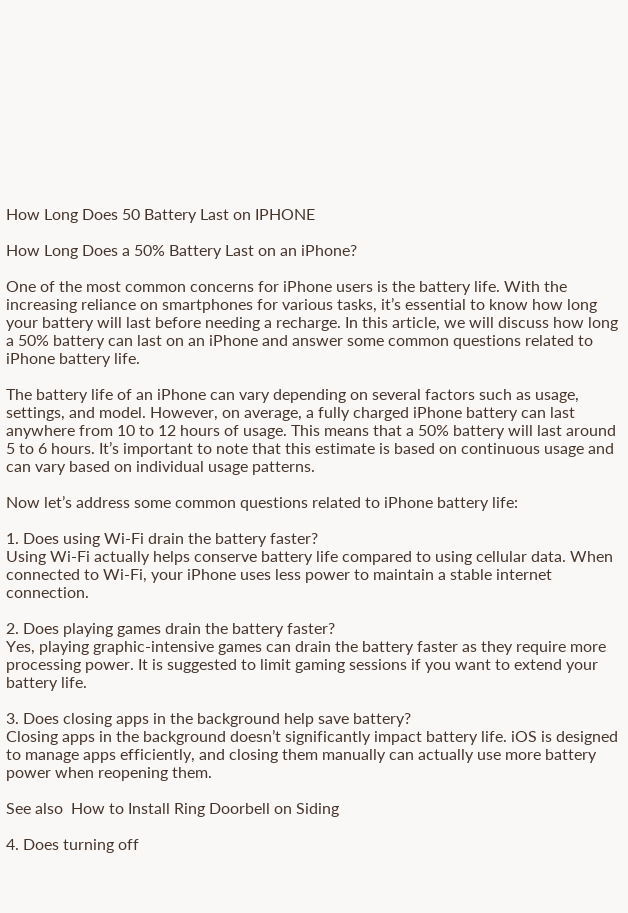How Long Does 50 Battery Last on IPHONE

How Long Does a 50% Battery Last on an iPhone?

One of the most common concerns for iPhone users is the battery life. With the increasing reliance on smartphones for various tasks, it’s essential to know how long your battery will last before needing a recharge. In this article, we will discuss how long a 50% battery can last on an iPhone and answer some common questions related to iPhone battery life.

The battery life of an iPhone can vary depending on several factors such as usage, settings, and model. However, on average, a fully charged iPhone battery can last anywhere from 10 to 12 hours of usage. This means that a 50% battery will last around 5 to 6 hours. It’s important to note that this estimate is based on continuous usage and can vary based on individual usage patterns.

Now let’s address some common questions related to iPhone battery life:

1. Does using Wi-Fi drain the battery faster?
Using Wi-Fi actually helps conserve battery life compared to using cellular data. When connected to Wi-Fi, your iPhone uses less power to maintain a stable internet connection.

2. Does playing games drain the battery faster?
Yes, playing graphic-intensive games can drain the battery faster as they require more processing power. It is suggested to limit gaming sessions if you want to extend your battery life.

3. Does closing apps in the background help save battery?
Closing apps in the background doesn’t significantly impact battery life. iOS is designed to manage apps efficiently, and closing them manually can actually use more battery power when reopening them.

See also  How to Install Ring Doorbell on Siding

4. Does turning off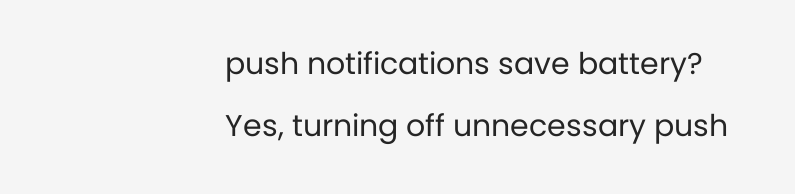push notifications save battery?
Yes, turning off unnecessary push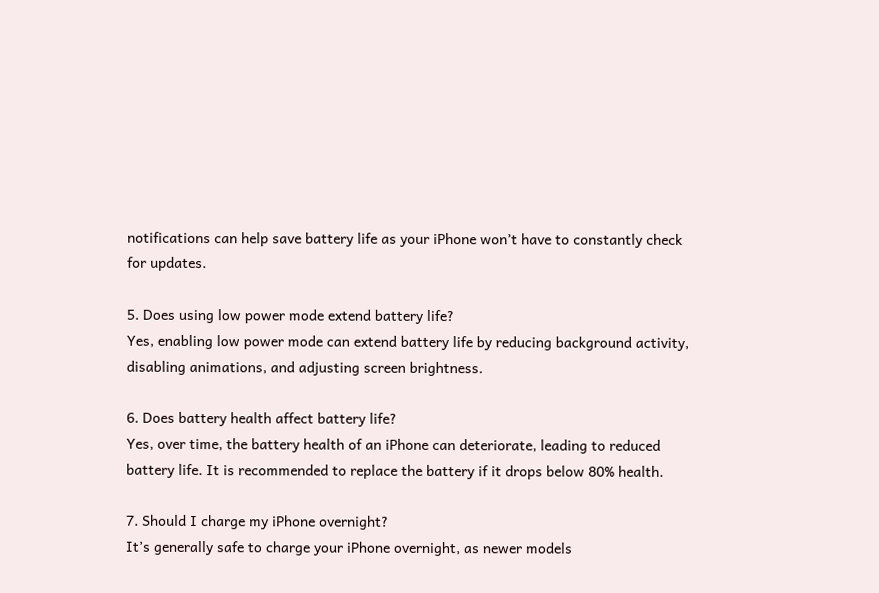notifications can help save battery life as your iPhone won’t have to constantly check for updates.

5. Does using low power mode extend battery life?
Yes, enabling low power mode can extend battery life by reducing background activity, disabling animations, and adjusting screen brightness.

6. Does battery health affect battery life?
Yes, over time, the battery health of an iPhone can deteriorate, leading to reduced battery life. It is recommended to replace the battery if it drops below 80% health.

7. Should I charge my iPhone overnight?
It’s generally safe to charge your iPhone overnight, as newer models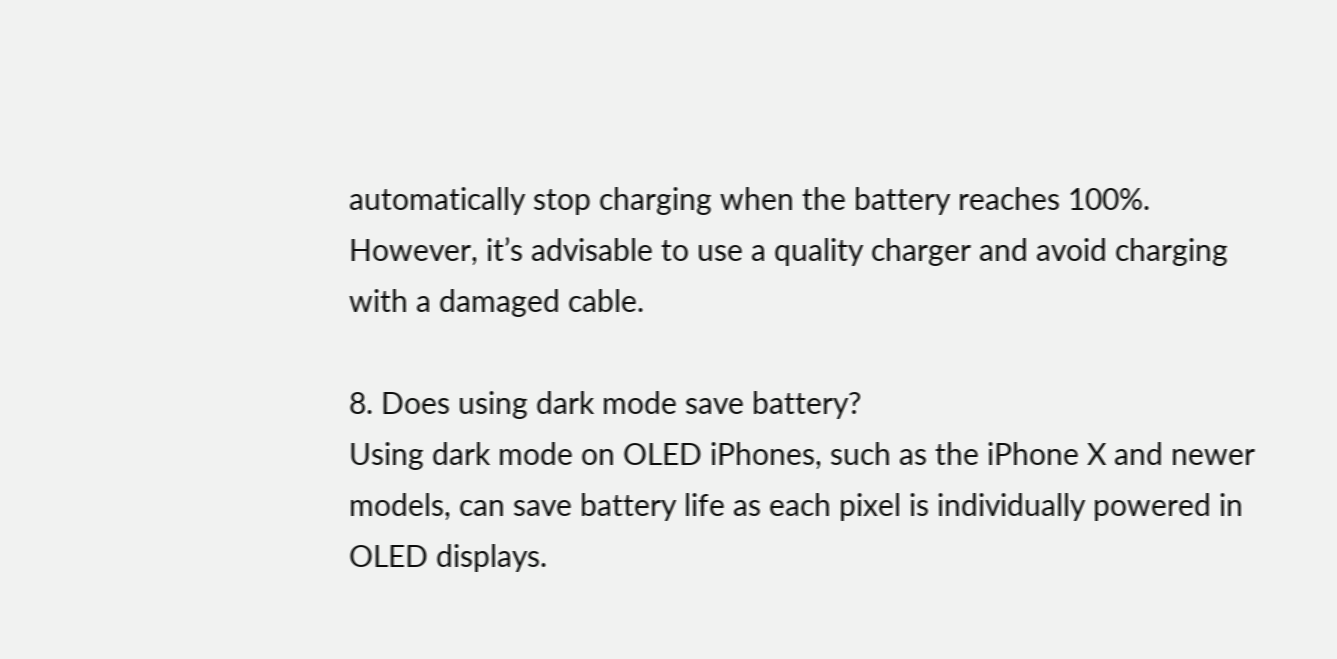automatically stop charging when the battery reaches 100%. However, it’s advisable to use a quality charger and avoid charging with a damaged cable.

8. Does using dark mode save battery?
Using dark mode on OLED iPhones, such as the iPhone X and newer models, can save battery life as each pixel is individually powered in OLED displays.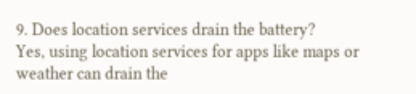9. Does location services drain the battery?
Yes, using location services for apps like maps or weather can drain the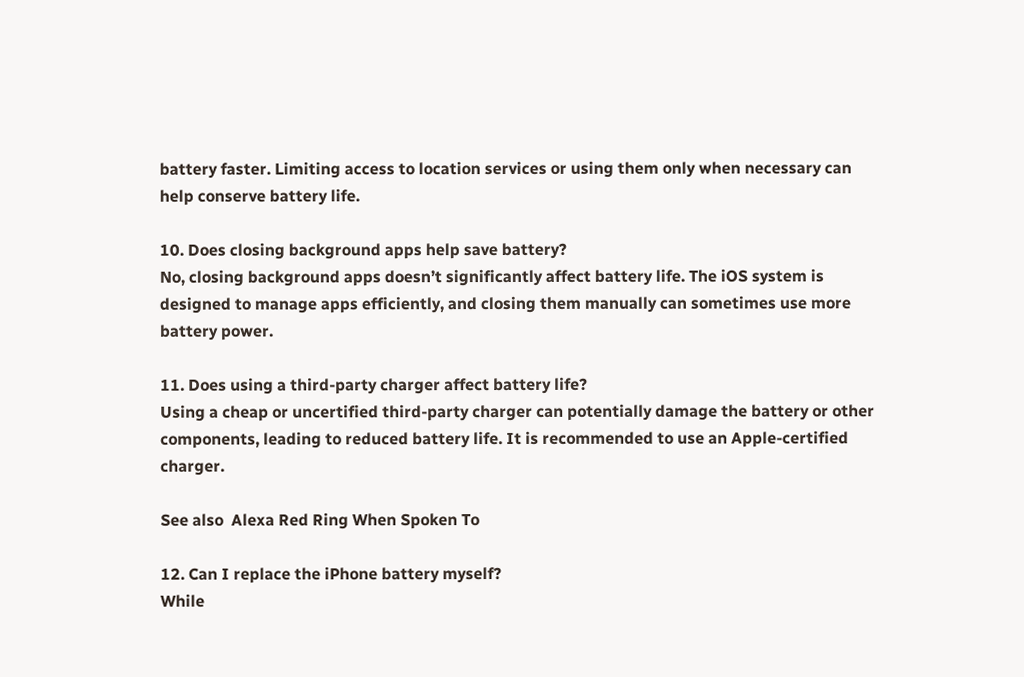battery faster. Limiting access to location services or using them only when necessary can help conserve battery life.

10. Does closing background apps help save battery?
No, closing background apps doesn’t significantly affect battery life. The iOS system is designed to manage apps efficiently, and closing them manually can sometimes use more battery power.

11. Does using a third-party charger affect battery life?
Using a cheap or uncertified third-party charger can potentially damage the battery or other components, leading to reduced battery life. It is recommended to use an Apple-certified charger.

See also  Alexa Red Ring When Spoken To

12. Can I replace the iPhone battery myself?
While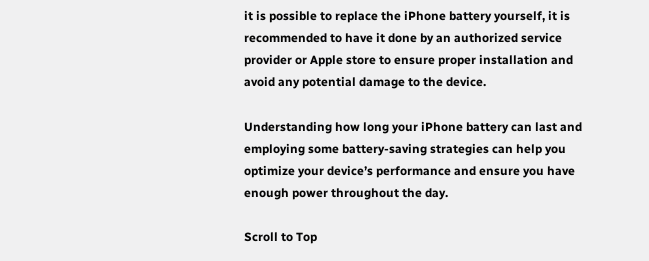it is possible to replace the iPhone battery yourself, it is recommended to have it done by an authorized service provider or Apple store to ensure proper installation and avoid any potential damage to the device.

Understanding how long your iPhone battery can last and employing some battery-saving strategies can help you optimize your device’s performance and ensure you have enough power throughout the day.

Scroll to Top